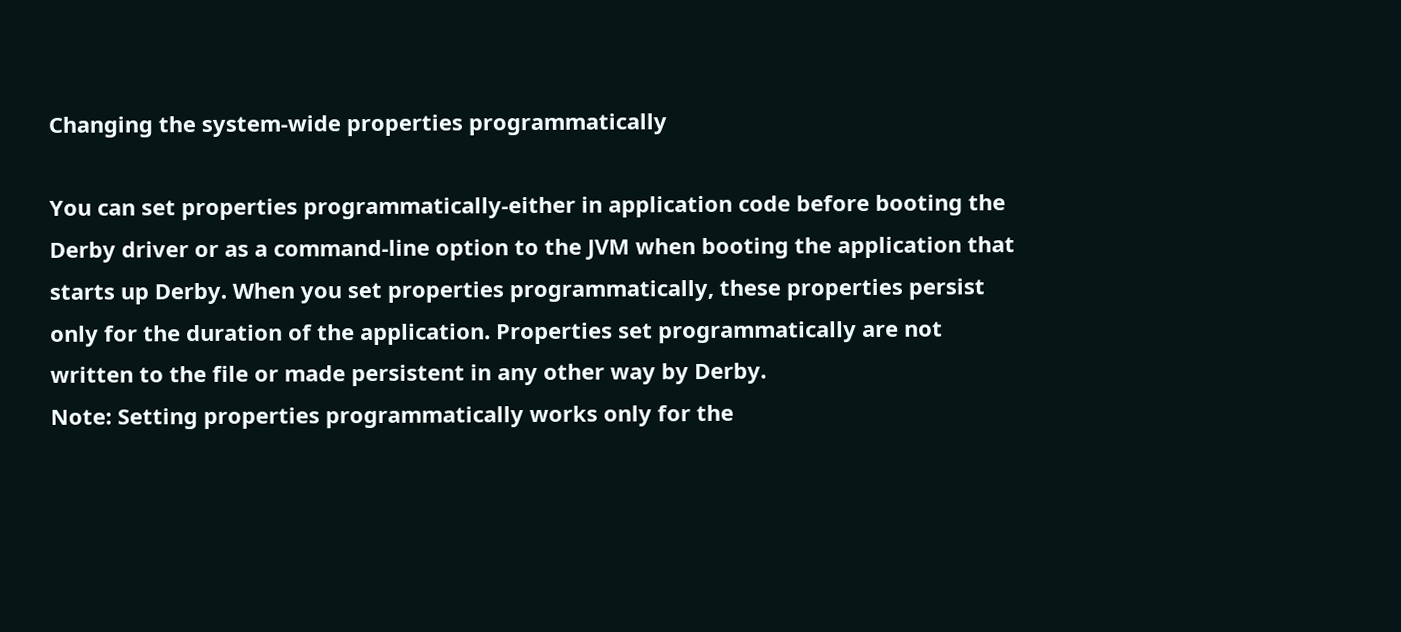Changing the system-wide properties programmatically

You can set properties programmatically-either in application code before booting the Derby driver or as a command-line option to the JVM when booting the application that starts up Derby. When you set properties programmatically, these properties persist only for the duration of the application. Properties set programmatically are not written to the file or made persistent in any other way by Derby.
Note: Setting properties programmatically works only for the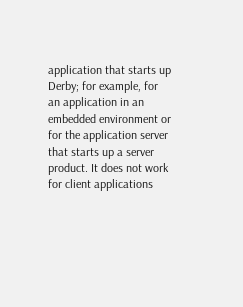application that starts up Derby; for example, for an application in an embedded environment or for the application server that starts up a server product. It does not work for client applications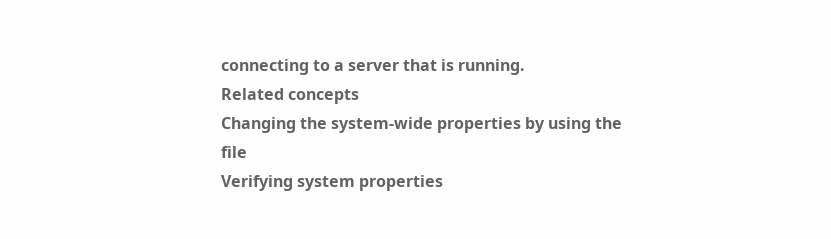connecting to a server that is running.
Related concepts
Changing the system-wide properties by using the file
Verifying system properties